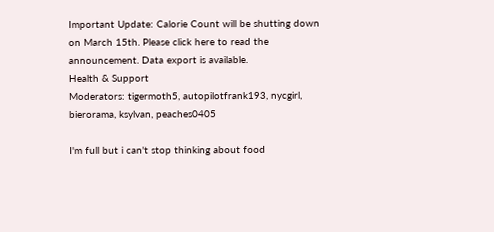Important Update: Calorie Count will be shutting down on March 15th. Please click here to read the announcement. Data export is available.
Health & Support
Moderators: tigermoth5, autopilotfrank193, nycgirl, bierorama, ksylvan, peaches0405

I'm full but i can't stop thinking about food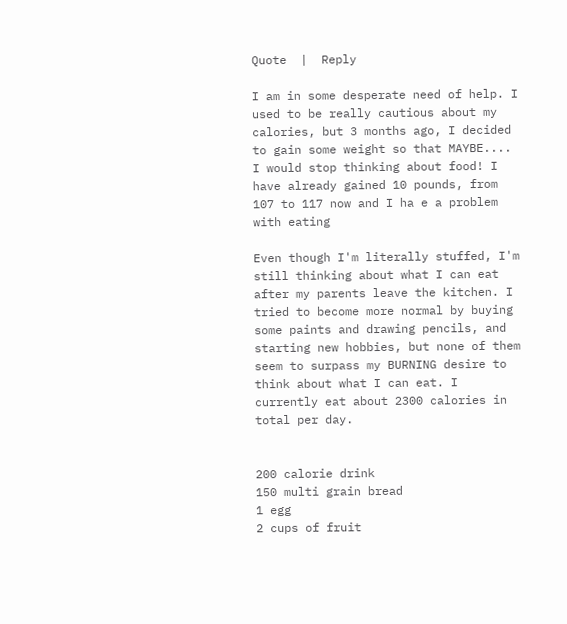Quote  |  Reply

I am in some desperate need of help. I used to be really cautious about my calories, but 3 months ago, I decided to gain some weight so that MAYBE.... I would stop thinking about food! I have already gained 10 pounds, from 107 to 117 now and I ha e a problem with eating

Even though I'm literally stuffed, I'm still thinking about what I can eat after my parents leave the kitchen. I tried to become more normal by buying some paints and drawing pencils, and starting new hobbies, but none of them seem to surpass my BURNING desire to think about what I can eat. I currently eat about 2300 calories in total per day.


200 calorie drink
150 multi grain bread
1 egg
2 cups of fruit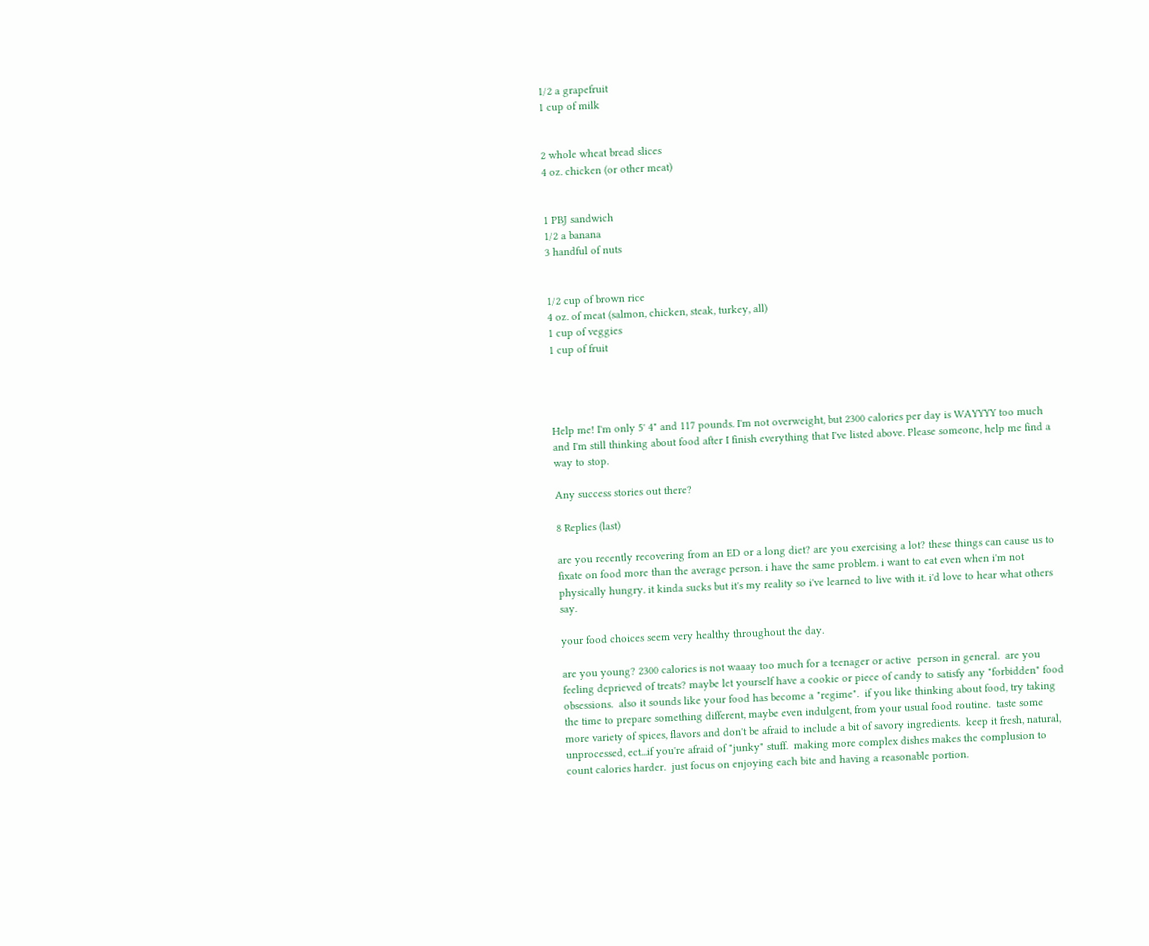1/2 a grapefruit
1 cup of milk


2 whole wheat bread slices
4 oz. chicken (or other meat)


1 PBJ sandwich
1/2 a banana
3 handful of nuts


1/2 cup of brown rice
4 oz. of meat (salmon, chicken, steak, turkey, all)
1 cup of veggies
1 cup of fruit




Help me! I'm only 5' 4" and 117 pounds. I'm not overweight, but 2300 calories per day is WAYYYY too much and I'm still thinking about food after I finish everything that I've listed above. Please someone, help me find a way to stop.

Any success stories out there?

8 Replies (last)

are you recently recovering from an ED or a long diet? are you exercising a lot? these things can cause us to fixate on food more than the average person. i have the same problem. i want to eat even when i'm not physically hungry. it kinda sucks but it's my reality so i've learned to live with it. i'd love to hear what others say.

your food choices seem very healthy throughout the day.

are you young? 2300 calories is not waaay too much for a teenager or active  person in general.  are you feeling deprieved of treats? maybe let yourself have a cookie or piece of candy to satisfy any "forbidden" food obsessions.  also it sounds like your food has become a "regime".  if you like thinking about food, try taking the time to prepare something different, maybe even indulgent, from your usual food routine.  taste some more variety of spices, flavors and don't be afraid to include a bit of savory ingredients.  keep it fresh, natural, unprocessed, ect...if you're afraid of "junky" stuff.  making more complex dishes makes the complusion to count calories harder.  just focus on enjoying each bite and having a reasonable portion.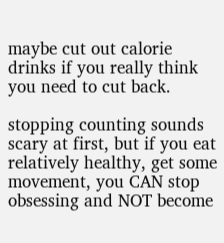maybe cut out calorie drinks if you really think you need to cut back.

stopping counting sounds scary at first, but if you eat relatively healthy, get some movement, you CAN stop obsessing and NOT become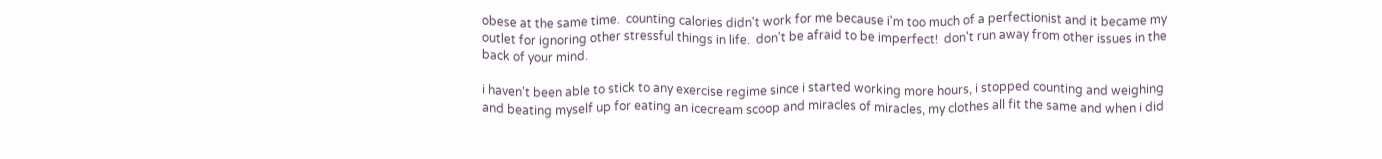obese at the same time.  counting calories didn't work for me because i'm too much of a perfectionist and it became my outlet for ignoring other stressful things in life.  don't be afraid to be imperfect!  don't run away from other issues in the back of your mind.

i haven't been able to stick to any exercise regime since i started working more hours, i stopped counting and weighing and beating myself up for eating an icecream scoop and miracles of miracles, my clothes all fit the same and when i did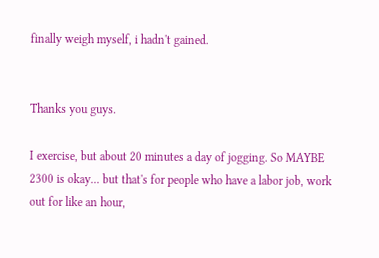finally weigh myself, i hadn't gained.


Thanks you guys.

I exercise, but about 20 minutes a day of jogging. So MAYBE 2300 is okay... but that's for people who have a labor job, work out for like an hour,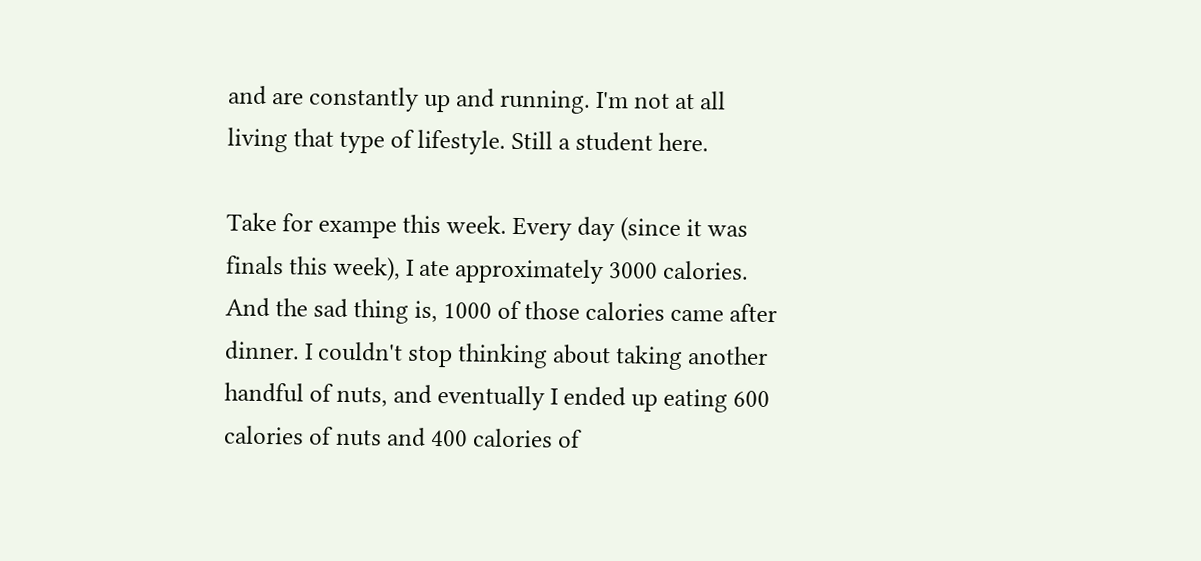and are constantly up and running. I'm not at all living that type of lifestyle. Still a student here.

Take for exampe this week. Every day (since it was finals this week), I ate approximately 3000 calories. And the sad thing is, 1000 of those calories came after dinner. I couldn't stop thinking about taking another handful of nuts, and eventually I ended up eating 600 calories of nuts and 400 calories of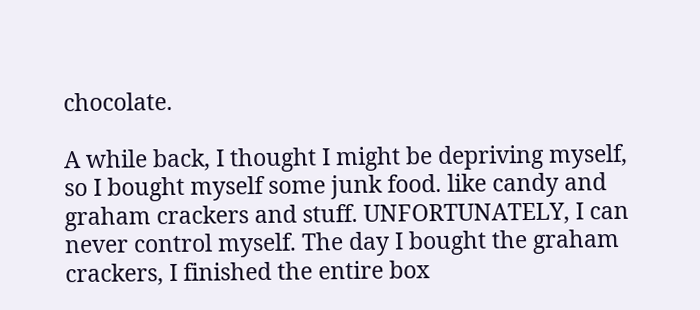chocolate.

A while back, I thought I might be depriving myself, so I bought myself some junk food. like candy and graham crackers and stuff. UNFORTUNATELY, I can never control myself. The day I bought the graham crackers, I finished the entire box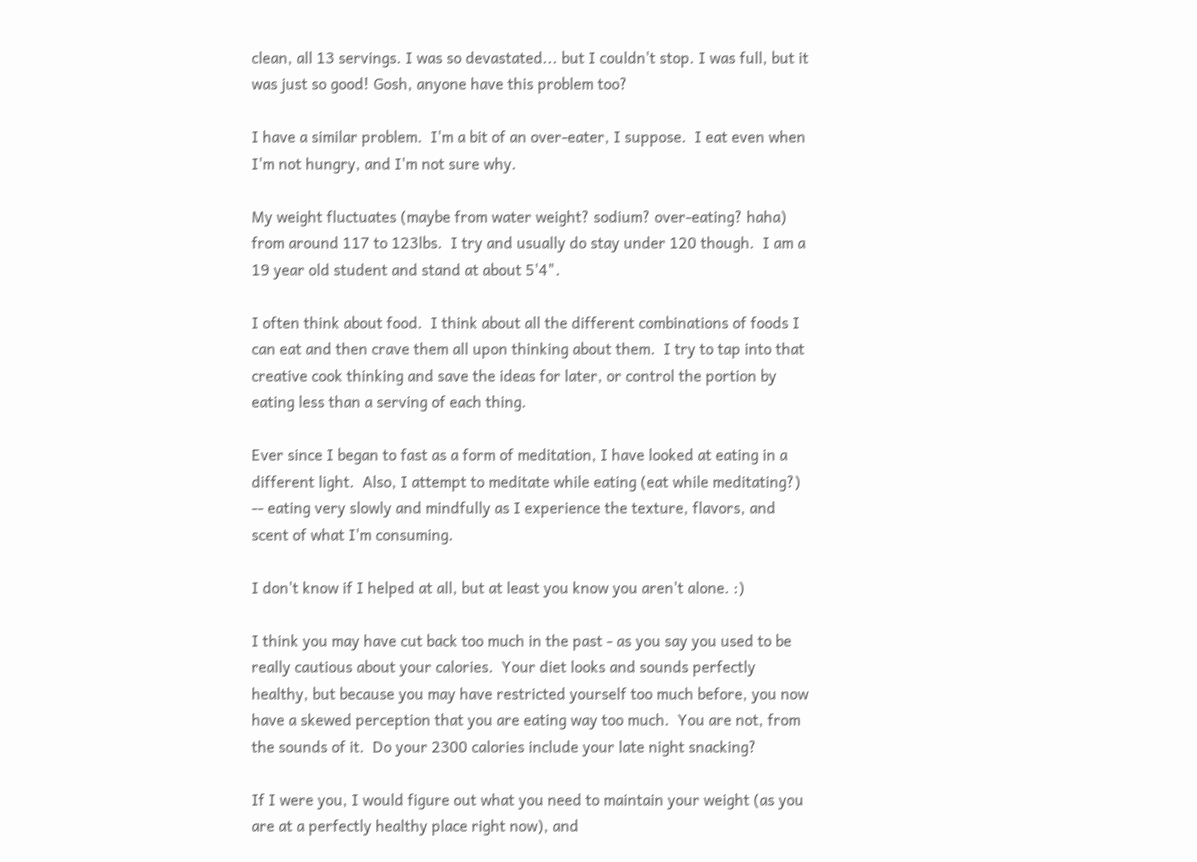clean, all 13 servings. I was so devastated... but I couldn't stop. I was full, but it was just so good! Gosh, anyone have this problem too?

I have a similar problem.  I'm a bit of an over-eater, I suppose.  I eat even when I'm not hungry, and I'm not sure why.

My weight fluctuates (maybe from water weight? sodium? over-eating? haha) from around 117 to 123lbs.  I try and usually do stay under 120 though.  I am a 19 year old student and stand at about 5'4".

I often think about food.  I think about all the different combinations of foods I can eat and then crave them all upon thinking about them.  I try to tap into that creative cook thinking and save the ideas for later, or control the portion by eating less than a serving of each thing.

Ever since I began to fast as a form of meditation, I have looked at eating in a different light.  Also, I attempt to meditate while eating (eat while meditating?) -- eating very slowly and mindfully as I experience the texture, flavors, and scent of what I'm consuming.

I don't know if I helped at all, but at least you know you aren't alone. :)

I think you may have cut back too much in the past - as you say you used to be really cautious about your calories.  Your diet looks and sounds perfectly healthy, but because you may have restricted yourself too much before, you now have a skewed perception that you are eating way too much.  You are not, from the sounds of it.  Do your 2300 calories include your late night snacking?

If I were you, I would figure out what you need to maintain your weight (as you are at a perfectly healthy place right now), and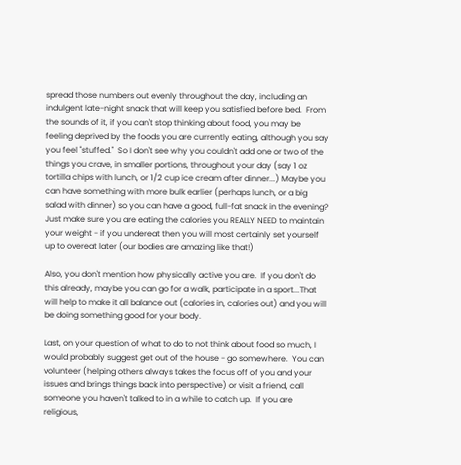spread those numbers out evenly throughout the day, including an indulgent late-night snack that will keep you satisfied before bed.  From the sounds of it, if you can't stop thinking about food, you may be feeling deprived by the foods you are currently eating, although you say you feel "stuffed."  So I don't see why you couldn't add one or two of the things you crave, in smaller portions, throughout your day (say 1 oz tortilla chips with lunch, or 1/2 cup ice cream after dinner...) Maybe you can have something with more bulk earlier (perhaps lunch, or a big salad with dinner) so you can have a good, full-fat snack in the evening?  Just make sure you are eating the calories you REALLY NEED to maintain your weight - if you undereat then you will most certainly set yourself up to overeat later (our bodies are amazing like that!)

Also, you don't mention how physically active you are.  If you don't do this already, maybe you can go for a walk, participate in a sport...That will help to make it all balance out (calories in, calories out) and you will be doing something good for your body.

Last, on your question of what to do to not think about food so much, I would probably suggest get out of the house - go somewhere.  You can volunteer (helping others always takes the focus off of you and your issues and brings things back into perspective) or visit a friend, call someone you haven't talked to in a while to catch up.  If you are religious,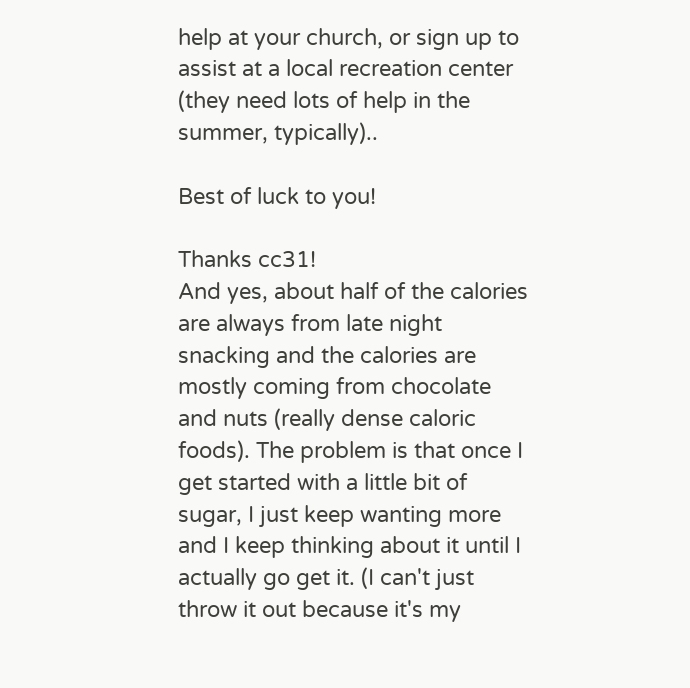help at your church, or sign up to assist at a local recreation center (they need lots of help in the summer, typically)..

Best of luck to you!

Thanks cc31!
And yes, about half of the calories are always from late night snacking and the calories are mostly coming from chocolate and nuts (really dense caloric foods). The problem is that once I get started with a little bit of sugar, I just keep wanting more and I keep thinking about it until I actually go get it. (I can't just throw it out because it's my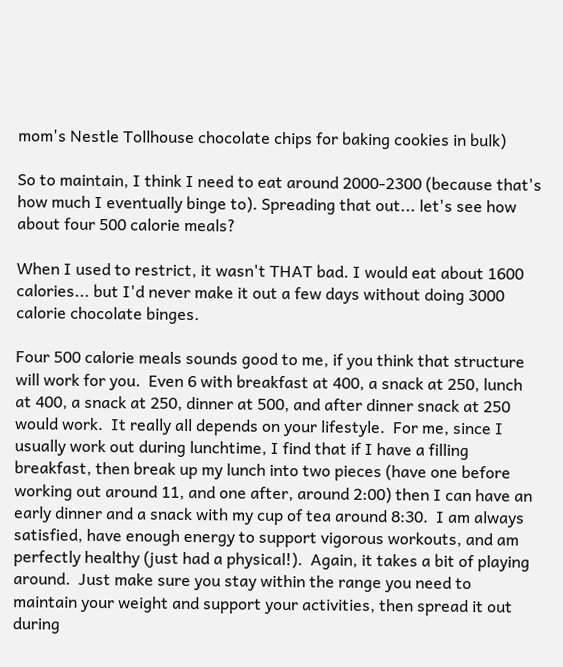mom's Nestle Tollhouse chocolate chips for baking cookies in bulk)

So to maintain, I think I need to eat around 2000-2300 (because that's how much I eventually binge to). Spreading that out... let's see how about four 500 calorie meals?

When I used to restrict, it wasn't THAT bad. I would eat about 1600 calories... but I'd never make it out a few days without doing 3000 calorie chocolate binges.

Four 500 calorie meals sounds good to me, if you think that structure will work for you.  Even 6 with breakfast at 400, a snack at 250, lunch at 400, a snack at 250, dinner at 500, and after dinner snack at 250 would work.  It really all depends on your lifestyle.  For me, since I usually work out during lunchtime, I find that if I have a filling breakfast, then break up my lunch into two pieces (have one before working out around 11, and one after, around 2:00) then I can have an early dinner and a snack with my cup of tea around 8:30.  I am always satisfied, have enough energy to support vigorous workouts, and am perfectly healthy (just had a physical!).  Again, it takes a bit of playing around.  Just make sure you stay within the range you need to maintain your weight and support your activities, then spread it out during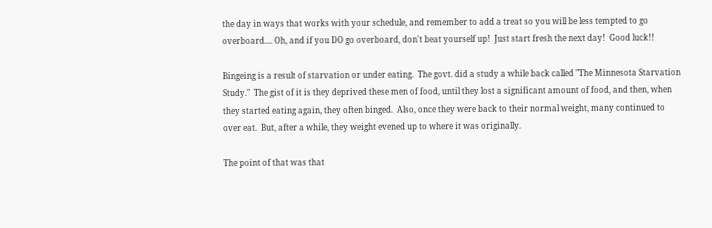the day in ways that works with your schedule, and remember to add a treat so you will be less tempted to go overboard.... Oh, and if you DO go overboard, don't beat yourself up!  Just start fresh the next day!  Good luck!!

Bingeing is a result of starvation or under eating.  The govt. did a study a while back called "The Minnesota Starvation Study."  The gist of it is they deprived these men of food, until they lost a significant amount of food, and then, when they started eating again, they often binged.  Also, once they were back to their normal weight, many continued to over eat.  But, after a while, they weight evened up to where it was originally.

The point of that was that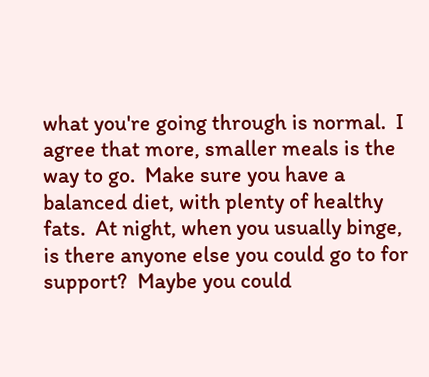what you're going through is normal.  I agree that more, smaller meals is the way to go.  Make sure you have a balanced diet, with plenty of healthy fats.  At night, when you usually binge, is there anyone else you could go to for support?  Maybe you could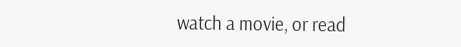watch a movie, or read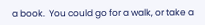a book.  You could go for a walk, or take a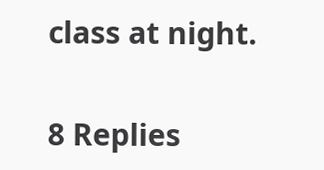class at night.

8 Replies